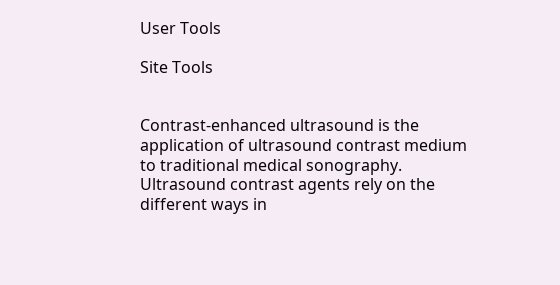User Tools

Site Tools


Contrast-enhanced ultrasound is the application of ultrasound contrast medium to traditional medical sonography. Ultrasound contrast agents rely on the different ways in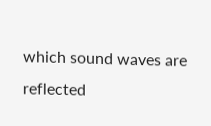which sound waves are reflected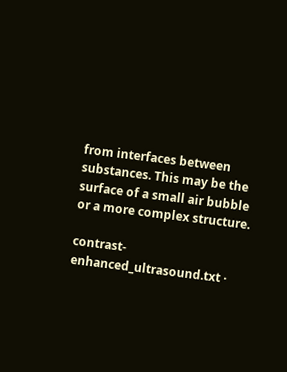from interfaces between substances. This may be the surface of a small air bubble or a more complex structure.

contrast-enhanced_ultrasound.txt ·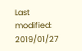Last modified: 2019/01/27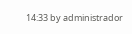14:33 by administrador